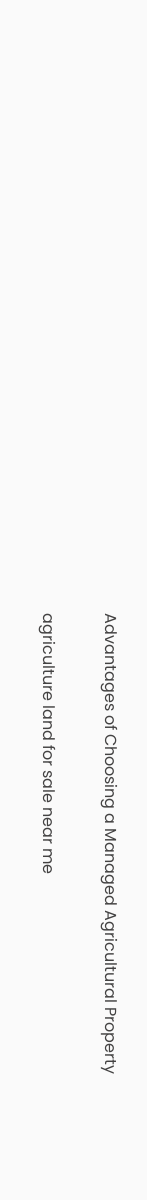Advantages of Choosing a Managed Agricultural Property

agriculture land for sale near me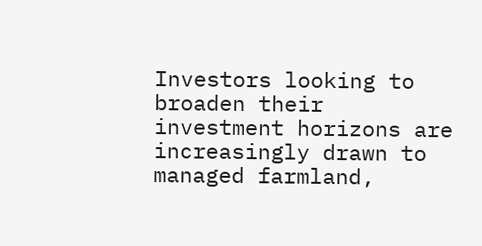Investors looking to broaden their investment horizons are increasingly drawn to managed farmland,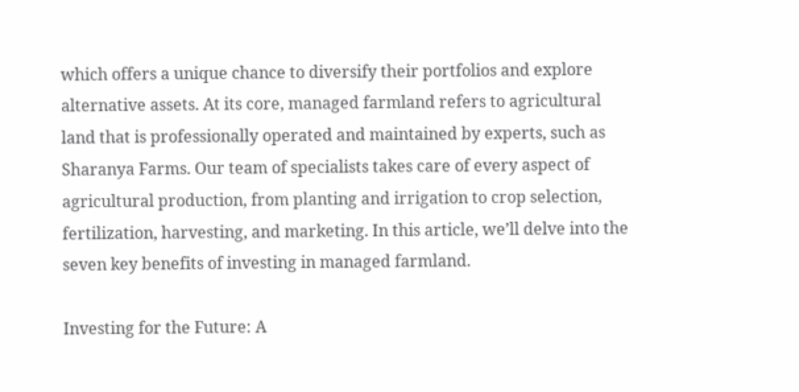which offers a unique chance to diversify their portfolios and explore alternative assets. At its core, managed farmland refers to agricultural land that is professionally operated and maintained by experts, such as Sharanya Farms. Our team of specialists takes care of every aspect of agricultural production, from planting and irrigation to crop selection, fertilization, harvesting, and marketing. In this article, we’ll delve into the seven key benefits of investing in managed farmland.

Investing for the Future: A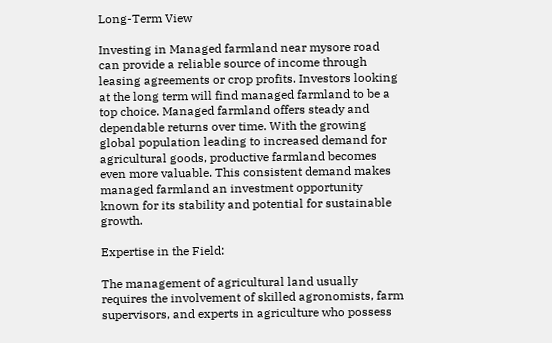Long-Term View

Investing in Managed farmland near mysore road can provide a reliable source of income through leasing agreements or crop profits. Investors looking at the long term will find managed farmland to be a top choice. Managed farmland offers steady and dependable returns over time. With the growing global population leading to increased demand for agricultural goods, productive farmland becomes even more valuable. This consistent demand makes managed farmland an investment opportunity known for its stability and potential for sustainable growth.

Expertise in the Field:

The management of agricultural land usually requires the involvement of skilled agronomists, farm supervisors, and experts in agriculture who possess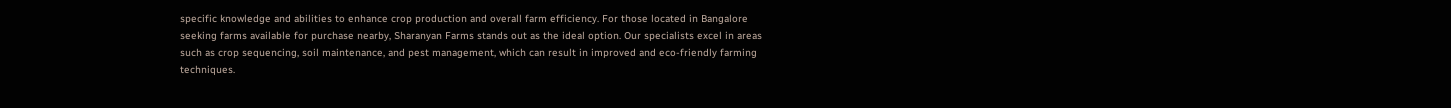specific knowledge and abilities to enhance crop production and overall farm efficiency. For those located in Bangalore seeking farms available for purchase nearby, Sharanyan Farms stands out as the ideal option. Our specialists excel in areas such as crop sequencing, soil maintenance, and pest management, which can result in improved and eco-friendly farming techniques.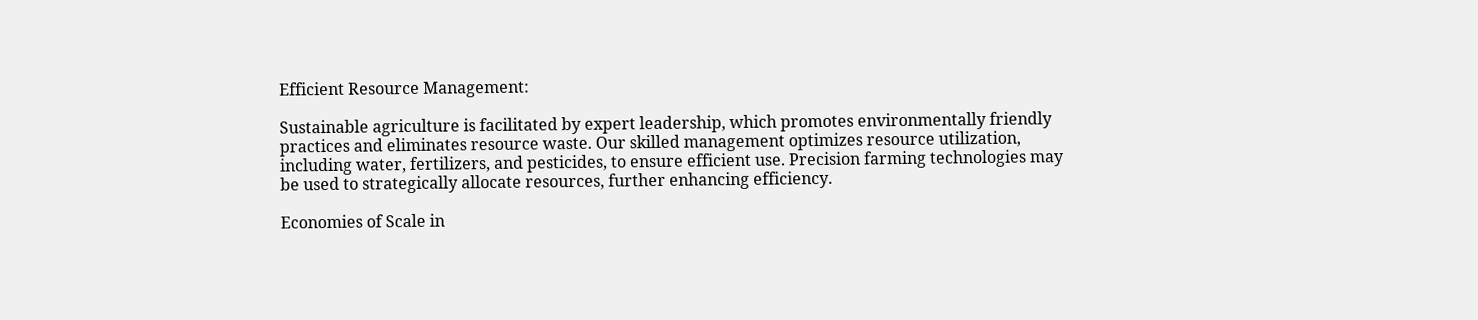Efficient Resource Management:

Sustainable agriculture is facilitated by expert leadership, which promotes environmentally friendly practices and eliminates resource waste. Our skilled management optimizes resource utilization, including water, fertilizers, and pesticides, to ensure efficient use. Precision farming technologies may be used to strategically allocate resources, further enhancing efficiency.

Economies of Scale in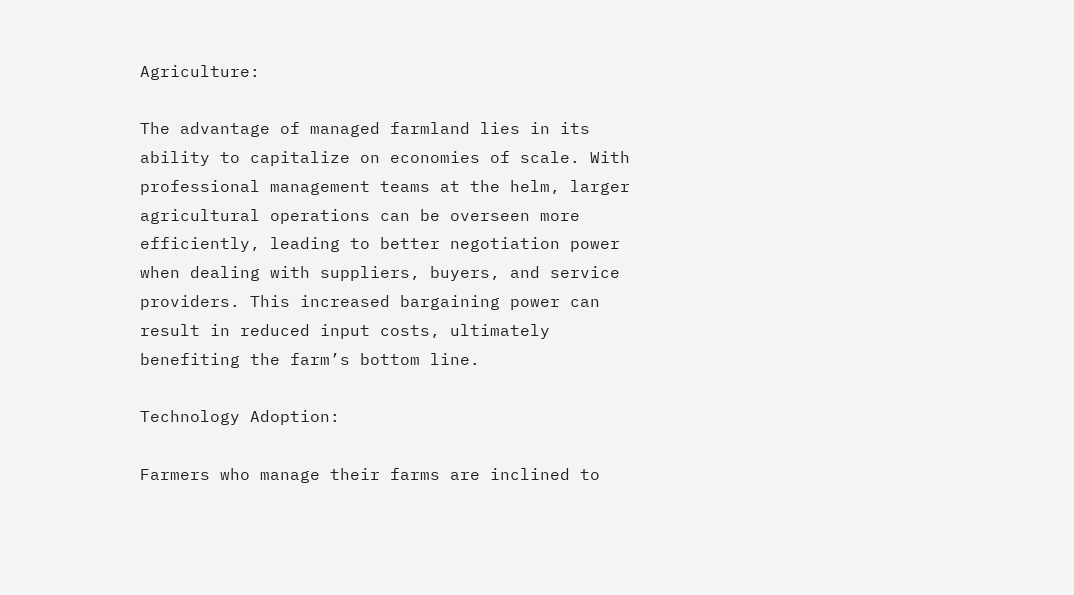Agriculture:

The advantage of managed farmland lies in its ability to capitalize on economies of scale. With professional management teams at the helm, larger agricultural operations can be overseen more efficiently, leading to better negotiation power when dealing with suppliers, buyers, and service providers. This increased bargaining power can result in reduced input costs, ultimately benefiting the farm’s bottom line.

Technology Adoption:

Farmers who manage their farms are inclined to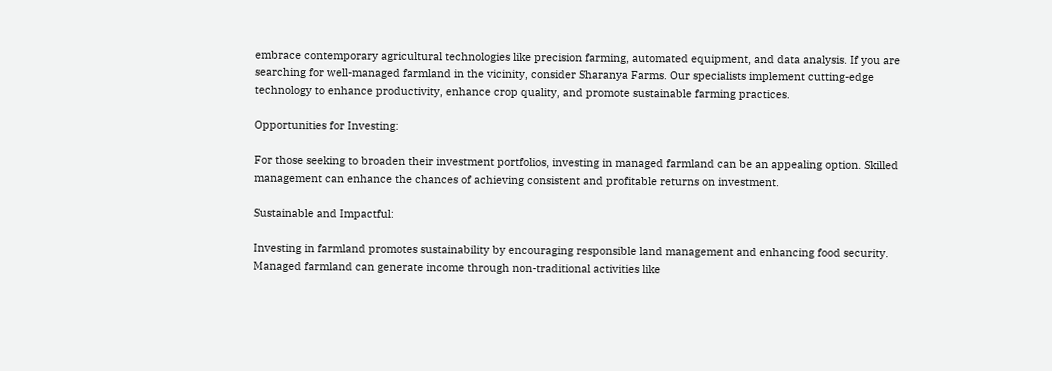embrace contemporary agricultural technologies like precision farming, automated equipment, and data analysis. If you are searching for well-managed farmland in the vicinity, consider Sharanya Farms. Our specialists implement cutting-edge technology to enhance productivity, enhance crop quality, and promote sustainable farming practices.

Opportunities for Investing:

For those seeking to broaden their investment portfolios, investing in managed farmland can be an appealing option. Skilled management can enhance the chances of achieving consistent and profitable returns on investment.

Sustainable and Impactful:

Investing in farmland promotes sustainability by encouraging responsible land management and enhancing food security. Managed farmland can generate income through non-traditional activities like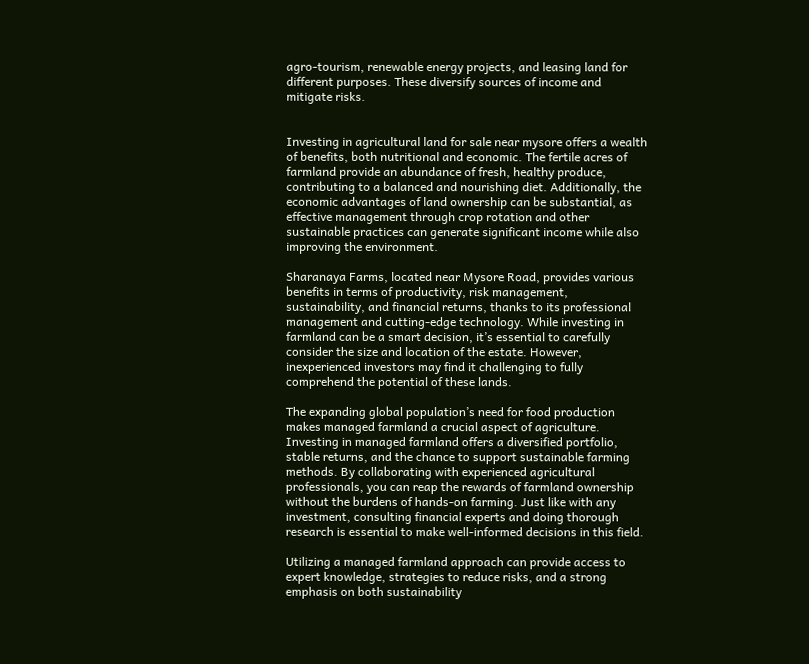agro-tourism, renewable energy projects, and leasing land for different purposes. These diversify sources of income and mitigate risks.


Investing in agricultural land for sale near mysore offers a wealth of benefits, both nutritional and economic. The fertile acres of farmland provide an abundance of fresh, healthy produce, contributing to a balanced and nourishing diet. Additionally, the economic advantages of land ownership can be substantial, as effective management through crop rotation and other sustainable practices can generate significant income while also improving the environment.

Sharanaya Farms, located near Mysore Road, provides various benefits in terms of productivity, risk management, sustainability, and financial returns, thanks to its professional management and cutting-edge technology. While investing in farmland can be a smart decision, it’s essential to carefully consider the size and location of the estate. However, inexperienced investors may find it challenging to fully comprehend the potential of these lands.

The expanding global population’s need for food production makes managed farmland a crucial aspect of agriculture. Investing in managed farmland offers a diversified portfolio, stable returns, and the chance to support sustainable farming methods. By collaborating with experienced agricultural professionals, you can reap the rewards of farmland ownership without the burdens of hands-on farming. Just like with any investment, consulting financial experts and doing thorough research is essential to make well-informed decisions in this field.

Utilizing a managed farmland approach can provide access to expert knowledge, strategies to reduce risks, and a strong emphasis on both sustainability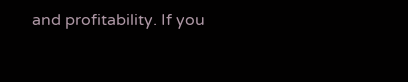and profitability. If you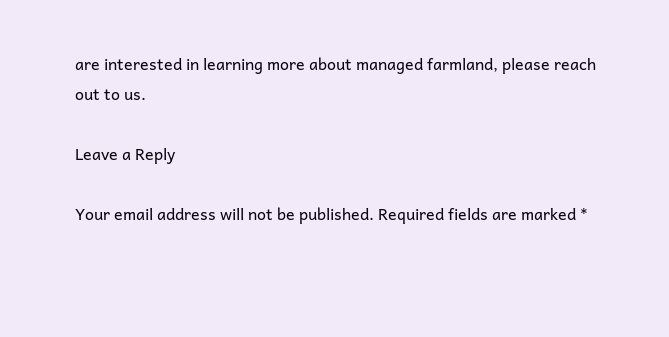are interested in learning more about managed farmland, please reach out to us.

Leave a Reply

Your email address will not be published. Required fields are marked *